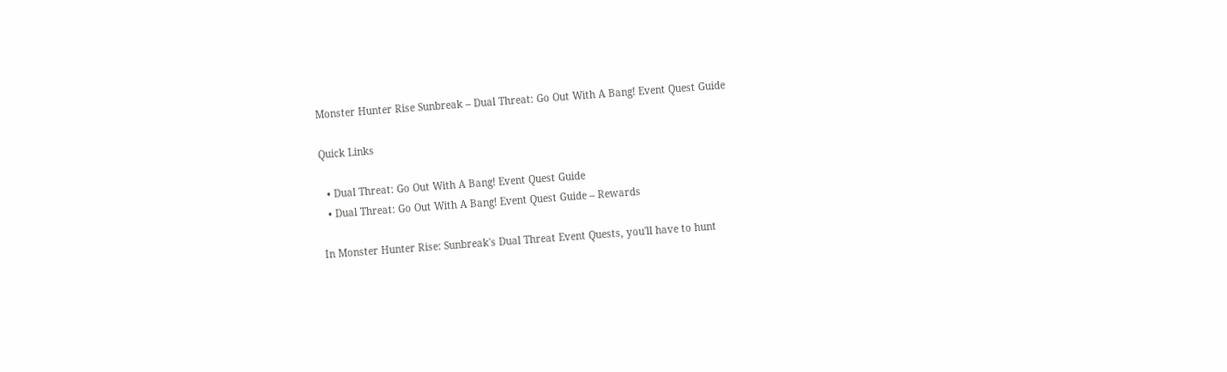Monster Hunter Rise Sunbreak – Dual Threat: Go Out With A Bang! Event Quest Guide

Quick Links

  • Dual Threat: Go Out With A Bang! Event Quest Guide
  • Dual Threat: Go Out With A Bang! Event Quest Guide – Rewards

In Monster Hunter Rise: Sunbreak's Dual Threat Event Quests, you'll have to hunt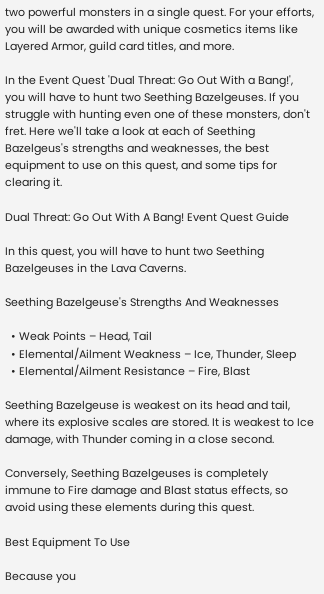two powerful monsters in a single quest. For your efforts, you will be awarded with unique cosmetics items like Layered Armor, guild card titles, and more.

In the Event Quest 'Dual Threat: Go Out With a Bang!', you will have to hunt two Seething Bazelgeuses. If you struggle with hunting even one of these monsters, don't fret. Here we'll take a look at each of Seething Bazelgeus's strengths and weaknesses, the best equipment to use on this quest, and some tips for clearing it.

Dual Threat: Go Out With A Bang! Event Quest Guide

In this quest, you will have to hunt two Seething Bazelgeuses in the Lava Caverns.

Seething Bazelgeuse's Strengths And Weaknesses

  • Weak Points – Head, Tail
  • Elemental/Ailment Weakness – Ice, Thunder, Sleep
  • Elemental/Ailment Resistance – Fire, Blast

Seething Bazelgeuse is weakest on its head and tail, where its explosive scales are stored. It is weakest to Ice damage, with Thunder coming in a close second.

Conversely, Seething Bazelgeuses is completely immune to Fire damage and Blast status effects, so avoid using these elements during this quest.

Best Equipment To Use

Because you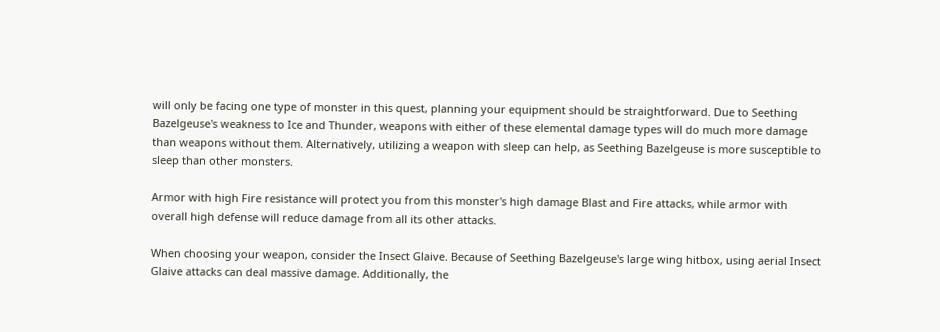will only be facing one type of monster in this quest, planning your equipment should be straightforward. Due to Seething Bazelgeuse's weakness to Ice and Thunder, weapons with either of these elemental damage types will do much more damage than weapons without them. Alternatively, utilizing a weapon with sleep can help, as Seething Bazelgeuse is more susceptible to sleep than other monsters.

Armor with high Fire resistance will protect you from this monster's high damage Blast and Fire attacks, while armor with overall high defense will reduce damage from all its other attacks.

When choosing your weapon, consider the Insect Glaive. Because of Seething Bazelgeuse's large wing hitbox, using aerial Insect Glaive attacks can deal massive damage. Additionally, the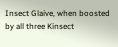Insect Glaive, when boosted by all three Kinsect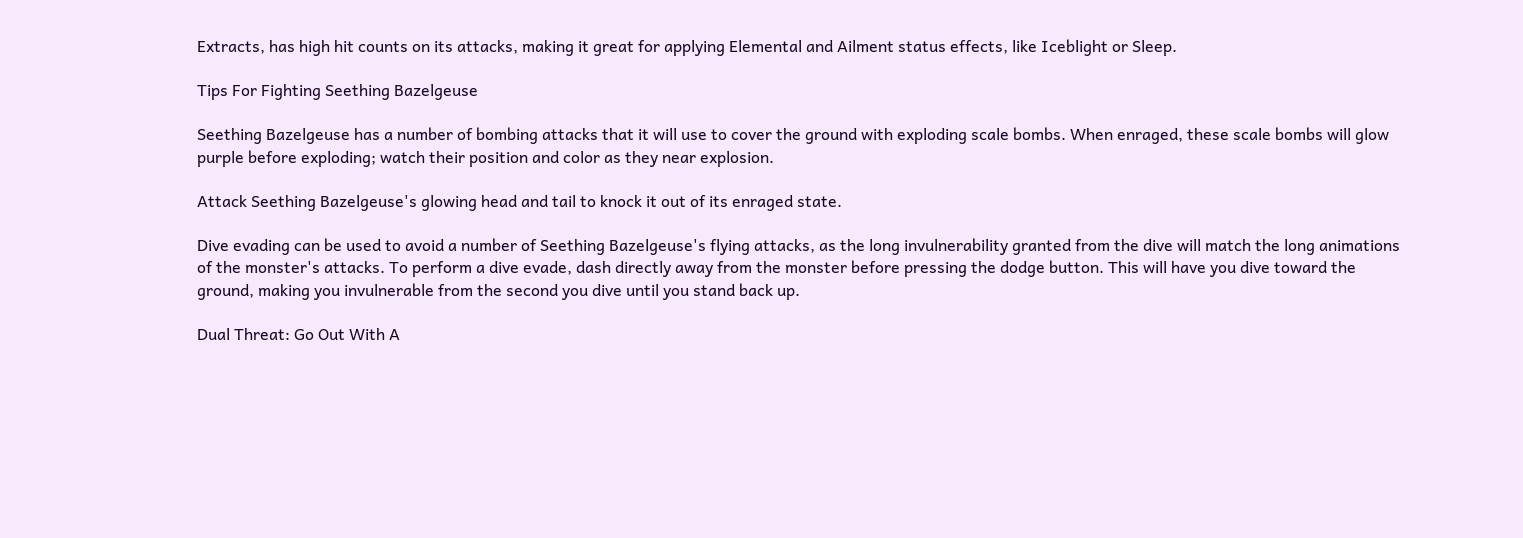Extracts, has high hit counts on its attacks, making it great for applying Elemental and Ailment status effects, like Iceblight or Sleep.

Tips For Fighting Seething Bazelgeuse

Seething Bazelgeuse has a number of bombing attacks that it will use to cover the ground with exploding scale bombs. When enraged, these scale bombs will glow purple before exploding; watch their position and color as they near explosion.

Attack Seething Bazelgeuse's glowing head and tail to knock it out of its enraged state.

Dive evading can be used to avoid a number of Seething Bazelgeuse's flying attacks, as the long invulnerability granted from the dive will match the long animations of the monster's attacks. To perform a dive evade, dash directly away from the monster before pressing the dodge button. This will have you dive toward the ground, making you invulnerable from the second you dive until you stand back up.

Dual Threat: Go Out With A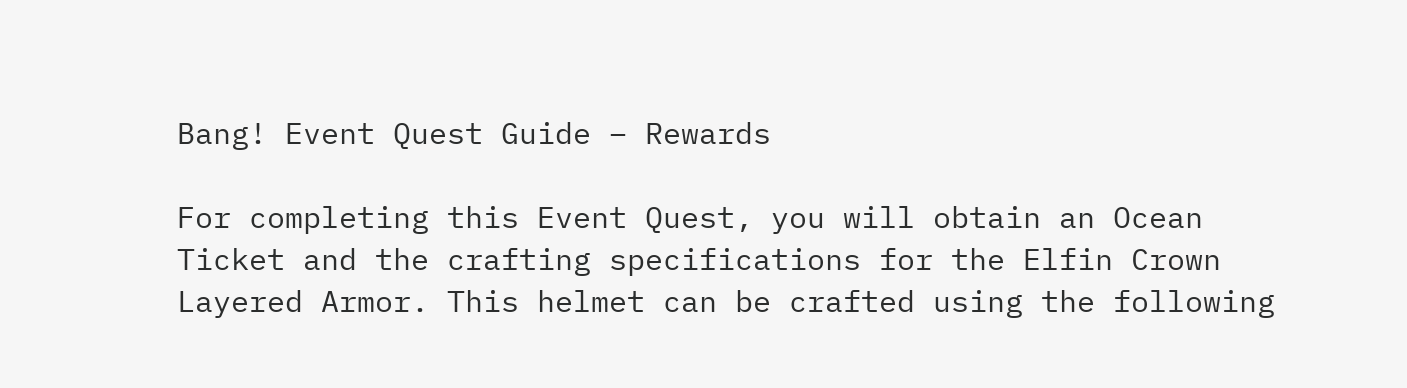Bang! Event Quest Guide – Rewards

For completing this Event Quest, you will obtain an Ocean Ticket and the crafting specifications for the Elfin Crown Layered Armor. This helmet can be crafted using the following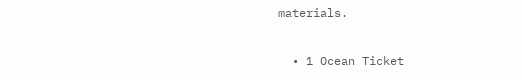materials.

  • 1 Ocean Ticket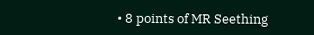• 8 points of MR Seething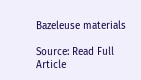Bazeleuse materials

Source: Read Full Article